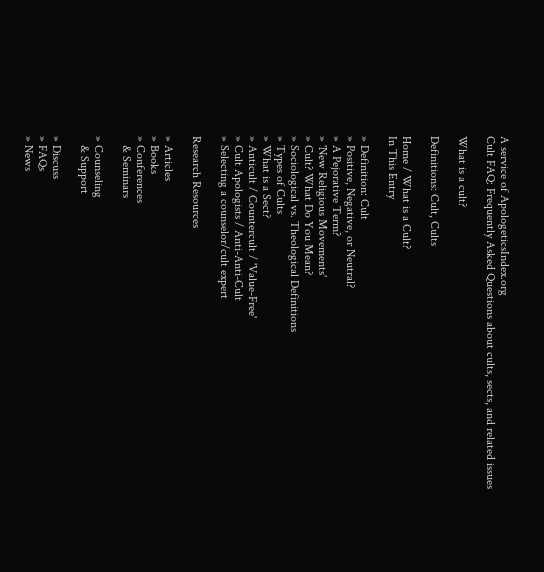A service of ApologeticsIndex.org
Cult FAQ: Frequently Asked Questions about cults, sects, and related issues

What is a cult?

Definitions: Cult, Cults

Home / What is a Cult?
In This Entry

» Definition: Cult
» Positive, Negative, or Neutral?
» A Pejorative Term?
» 'New Religious Movements'
» Cult? What Do You Mean?
» Sociological vs. Theological Definitions
» Types of Cults
» What is a Sect?
» Anticult / Countercult / 'Value-Free'
» Cult Apologists / Anti-Anti-Cult
» Selecting a counselor/cult expert

Research Resources

» Articles
» Books
» Conferences
   & Seminars

» Counseling
   & Support

» Discuss
» FAQs
» News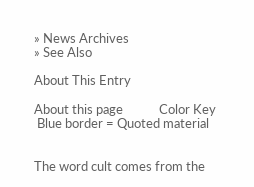» News Archives
» See Also

About This Entry

About this page            Color Key
 Blue border = Quoted material


The word cult comes from the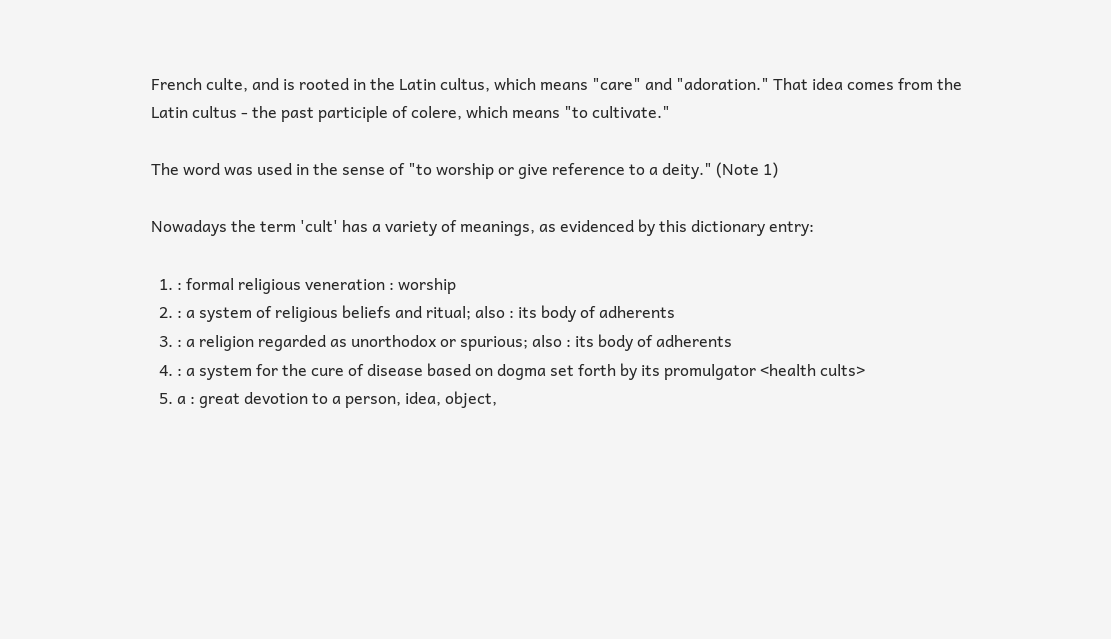French culte, and is rooted in the Latin cultus, which means "care" and "adoration." That idea comes from the Latin cultus - the past participle of colere, which means "to cultivate."

The word was used in the sense of "to worship or give reference to a deity." (Note 1)

Nowadays the term 'cult' has a variety of meanings, as evidenced by this dictionary entry:

  1. : formal religious veneration : worship
  2. : a system of religious beliefs and ritual; also : its body of adherents
  3. : a religion regarded as unorthodox or spurious; also : its body of adherents
  4. : a system for the cure of disease based on dogma set forth by its promulgator <health cults>
  5. a : great devotion to a person, idea, object,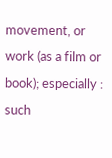movement, or work (as a film or book); especially : such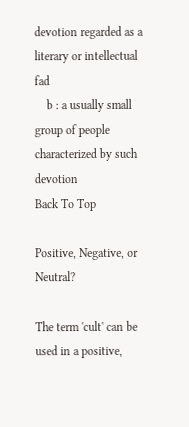devotion regarded as a literary or intellectual fad
    b : a usually small group of people characterized by such devotion
Back To Top

Positive, Negative, or Neutral?

The term 'cult' can be used in a positive,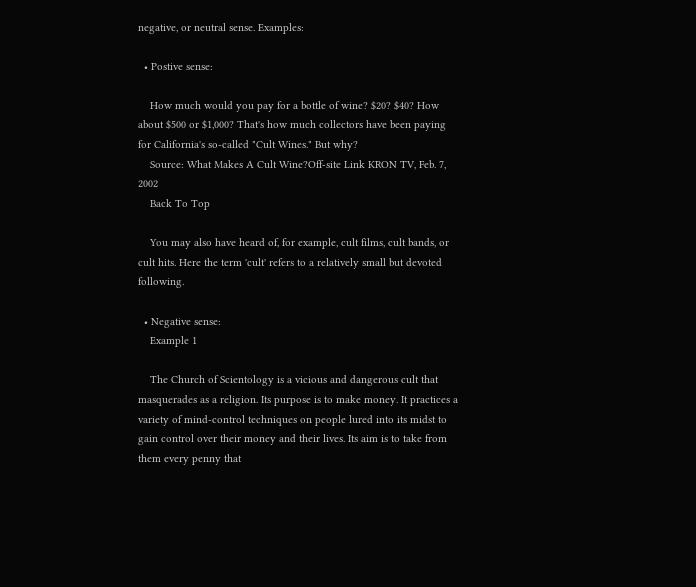negative, or neutral sense. Examples:

  • Postive sense:

    How much would you pay for a bottle of wine? $20? $40? How about $500 or $1,000? That's how much collectors have been paying for California's so-called "Cult Wines." But why?
    Source: What Makes A Cult Wine?Off-site Link KRON TV, Feb. 7, 2002
    Back To Top

    You may also have heard of, for example, cult films, cult bands, or cult hits. Here the term 'cult' refers to a relatively small but devoted following.

  • Negative sense:
    Example 1

    The Church of Scientology is a vicious and dangerous cult that masquerades as a religion. Its purpose is to make money. It practices a variety of mind-control techniques on people lured into its midst to gain control over their money and their lives. Its aim is to take from them every penny that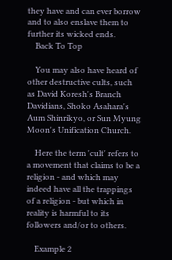they have and can ever borrow and to also enslave them to further its wicked ends.
    Back To Top

    You may also have heard of other destructive cults, such as David Koresh's Branch Davidians, Shoko Asahara's Aum Shinrikyo, or Sun Myung Moon's Unification Church.

    Here the term 'cult' refers to a movement that claims to be a religion - and which may indeed have all the trappings of a religion - but which in reality is harmful to its followers and/or to others.

    Example 2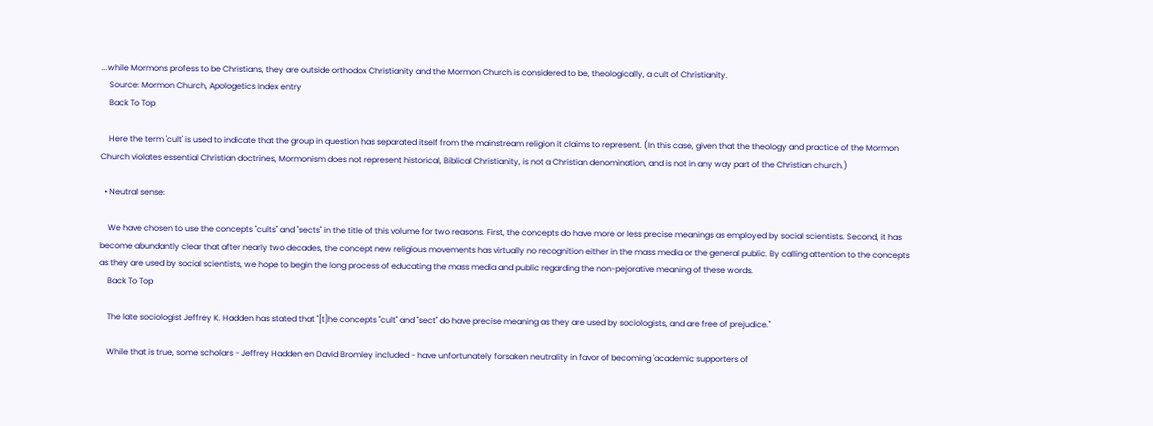...while Mormons profess to be Christians, they are outside orthodox Christianity and the Mormon Church is considered to be, theologically, a cult of Christianity.
    Source: Mormon Church, Apologetics Index entry
    Back To Top

    Here the term 'cult' is used to indicate that the group in question has separated itself from the mainstream religion it claims to represent. (In this case, given that the theology and practice of the Mormon Church violates essential Christian doctrines, Mormonism does not represent historical, Biblical Christianity, is not a Christian denomination, and is not in any way part of the Christian church.)

  • Neutral sense:

    We have chosen to use the concepts "cults" and "sects" in the title of this volume for two reasons. First, the concepts do have more or less precise meanings as employed by social scientists. Second, it has become abundantly clear that after nearly two decades, the concept new religious movements has virtually no recognition either in the mass media or the general public. By calling attention to the concepts as they are used by social scientists, we hope to begin the long process of educating the mass media and public regarding the non-pejorative meaning of these words.
    Back To Top

    The late sociologist Jeffrey K. Hadden has stated that "[t]he concepts "cult" and "sect" do have precise meaning as they are used by sociologists, and are free of prejudice."

    While that is true, some scholars - Jeffrey Hadden en David Bromley included - have unfortunately forsaken neutrality in favor of becoming 'academic supporters of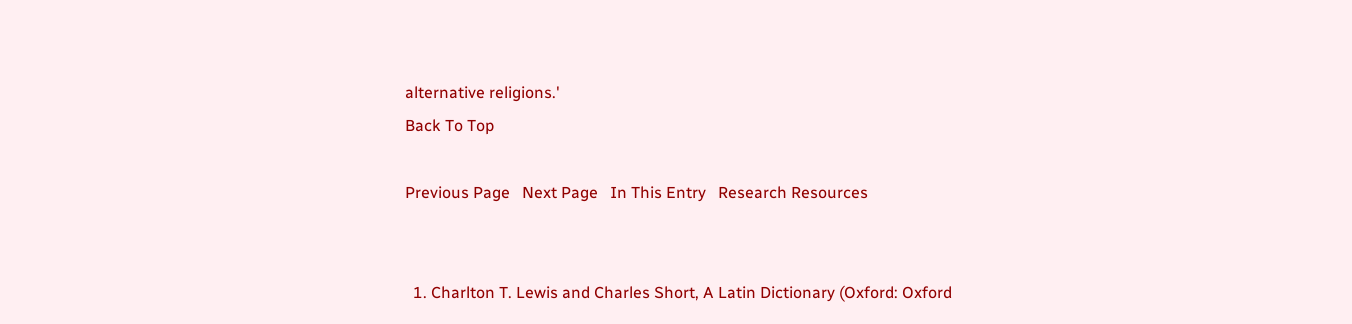alternative religions.'
Back To Top

Previous Page   Next Page   In This Entry   Research Resources


  1. Charlton T. Lewis and Charles Short, A Latin Dictionary (Oxford: Oxford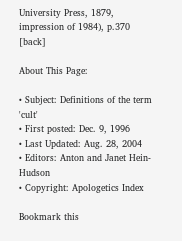University Press, 1879, impression of 1984), p.370 [back]

About This Page:

• Subject: Definitions of the term 'cult'
• First posted: Dec. 9, 1996
• Last Updated: Aug. 28, 2004
• Editors: Anton and Janet Hein-Hudson
• Copyright: Apologetics Index

Bookmark this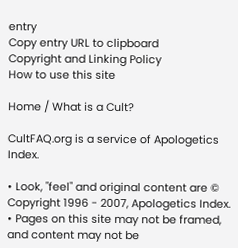entry
Copy entry URL to clipboard
Copyright and Linking Policy
How to use this site

Home / What is a Cult?

CultFAQ.org is a service of Apologetics Index.

• Look, "feel" and original content are © Copyright 1996 - 2007, Apologetics Index.
• Pages on this site may not be framed, and content may not be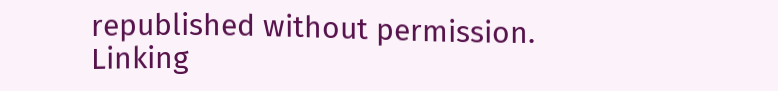republished without permission.
Linking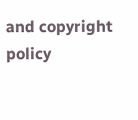and copyright policy